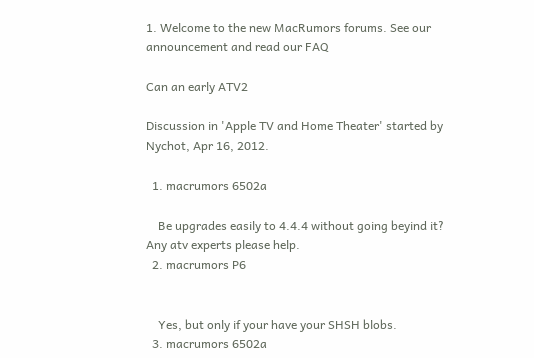1. Welcome to the new MacRumors forums. See our announcement and read our FAQ

Can an early ATV2

Discussion in 'Apple TV and Home Theater' started by Nychot, Apr 16, 2012.

  1. macrumors 6502a

    Be upgrades easily to 4.4.4 without going beyind it? Any atv experts please help.
  2. macrumors P6


    Yes, but only if your have your SHSH blobs.
  3. macrumors 6502a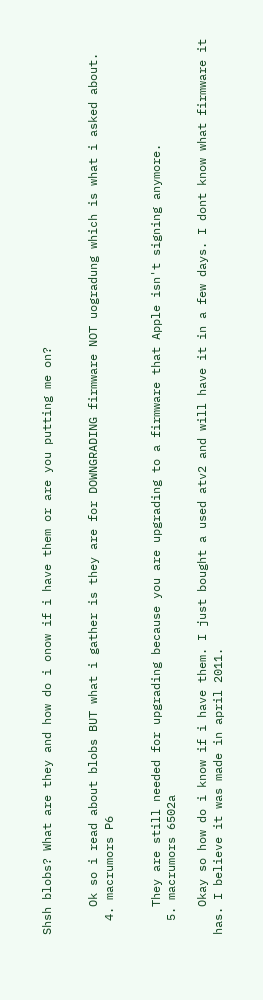Shsh blobs? What are they and how do i onow if i have them or are you putting me on?


    Ok so i read about blobs BUT what i gather is they are for DOWNGRADING firmware NOT uogradung which is what i asked about.
  4. macrumors P6


    They are still needed for upgrading because you are upgrading to a firmware that Apple isn't signing anymore.
  5. macrumors 6502a

    Okay so how do i know if i have them. I just bought a used atv2 and will have it in a few days. I dont know what firmware it has. I believe it was made in april 2011.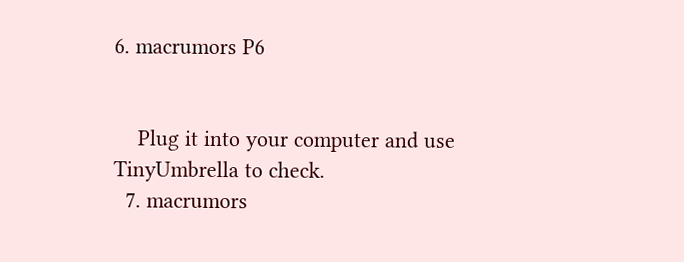6. macrumors P6


    Plug it into your computer and use TinyUmbrella to check.
  7. macrumors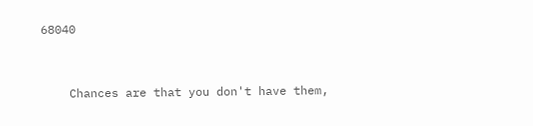68040


    Chances are that you don't have them,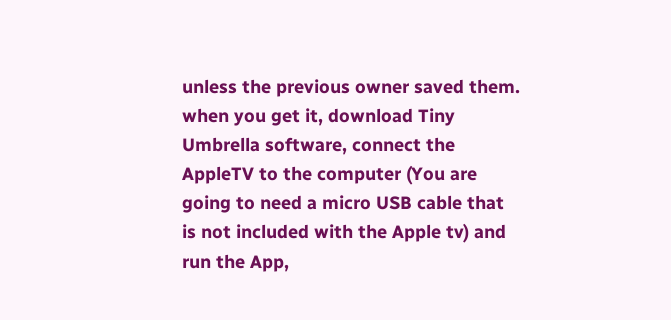unless the previous owner saved them. when you get it, download Tiny Umbrella software, connect the AppleTV to the computer (You are going to need a micro USB cable that is not included with the Apple tv) and run the App,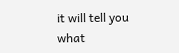it will tell you what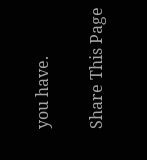you have.

Share This Page